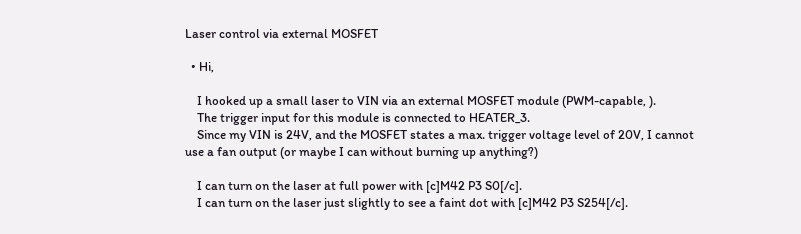Laser control via external MOSFET

  • Hi,

    I hooked up a small laser to VIN via an external MOSFET module (PWM-capable, ).
    The trigger input for this module is connected to HEATER_3.
    Since my VIN is 24V, and the MOSFET states a max. trigger voltage level of 20V, I cannot use a fan output (or maybe I can without burning up anything?)

    I can turn on the laser at full power with [c]M42 P3 S0[/c].
    I can turn on the laser just slightly to see a faint dot with [c]M42 P3 S254[/c].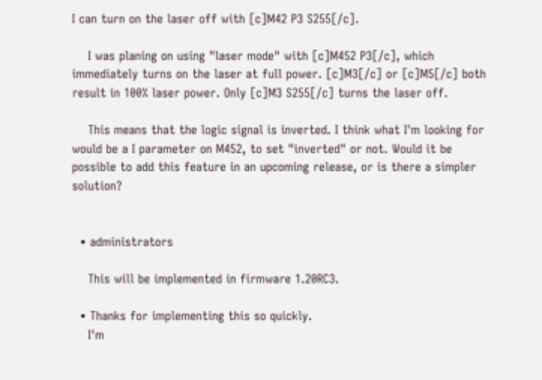I can turn on the laser off with [c]M42 P3 S255[/c].

    I was planing on using "laser mode" with [c]M452 P3[/c], which immediately turns on the laser at full power. [c]M3[/c] or [c]M5[/c] both result in 100% laser power. Only [c]M3 S255[/c] turns the laser off.

    This means that the logic signal is inverted. I think what I'm looking for would be a I parameter on M452, to set "inverted" or not. Would it be possible to add this feature in an upcoming release, or is there a simpler solution?


  • administrators

    This will be implemented in firmware 1.20RC3.

  • Thanks for implementing this so quickly.
    I'm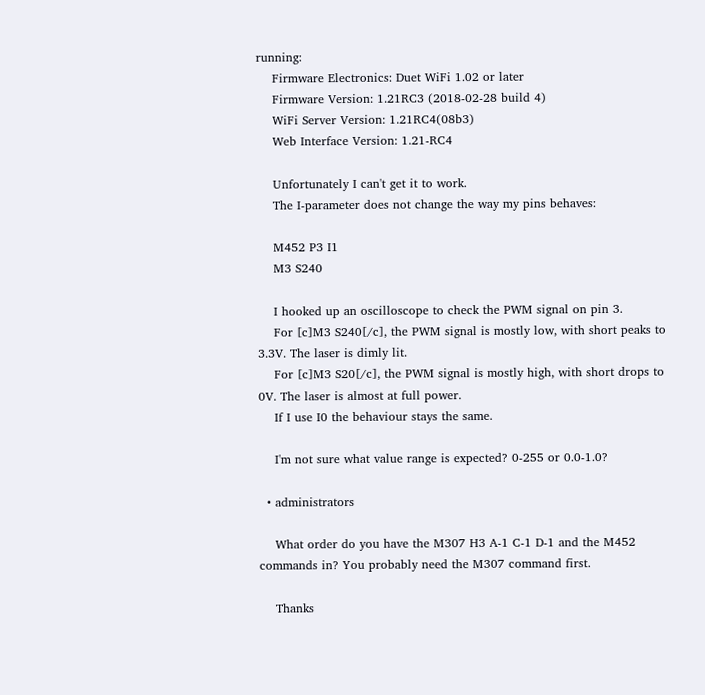running:
    Firmware Electronics: Duet WiFi 1.02 or later
    Firmware Version: 1.21RC3 (2018-02-28 build 4)
    WiFi Server Version: 1.21RC4(08b3)
    Web Interface Version: 1.21-RC4

    Unfortunately I can't get it to work.
    The I-parameter does not change the way my pins behaves:

    M452 P3 I1
    M3 S240

    I hooked up an oscilloscope to check the PWM signal on pin 3.
    For [c]M3 S240[/c], the PWM signal is mostly low, with short peaks to 3.3V. The laser is dimly lit.
    For [c]M3 S20[/c], the PWM signal is mostly high, with short drops to 0V. The laser is almost at full power.
    If I use I0 the behaviour stays the same.

    I'm not sure what value range is expected? 0-255 or 0.0-1.0?

  • administrators

    What order do you have the M307 H3 A-1 C-1 D-1 and the M452 commands in? You probably need the M307 command first.

    Thanks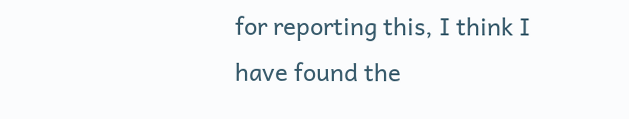for reporting this, I think I have found the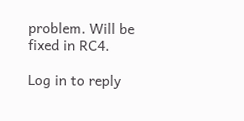problem. Will be fixed in RC4.

Log in to reply